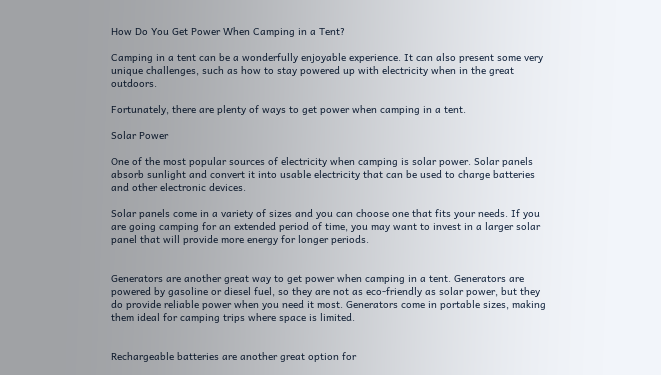How Do You Get Power When Camping in a Tent?

Camping in a tent can be a wonderfully enjoyable experience. It can also present some very unique challenges, such as how to stay powered up with electricity when in the great outdoors.

Fortunately, there are plenty of ways to get power when camping in a tent.

Solar Power

One of the most popular sources of electricity when camping is solar power. Solar panels absorb sunlight and convert it into usable electricity that can be used to charge batteries and other electronic devices.

Solar panels come in a variety of sizes and you can choose one that fits your needs. If you are going camping for an extended period of time, you may want to invest in a larger solar panel that will provide more energy for longer periods.


Generators are another great way to get power when camping in a tent. Generators are powered by gasoline or diesel fuel, so they are not as eco-friendly as solar power, but they do provide reliable power when you need it most. Generators come in portable sizes, making them ideal for camping trips where space is limited.


Rechargeable batteries are another great option for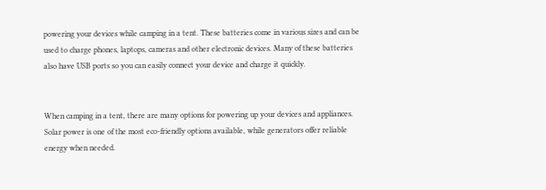powering your devices while camping in a tent. These batteries come in various sizes and can be used to charge phones, laptops, cameras and other electronic devices. Many of these batteries also have USB ports so you can easily connect your device and charge it quickly.


When camping in a tent, there are many options for powering up your devices and appliances. Solar power is one of the most eco-friendly options available, while generators offer reliable energy when needed.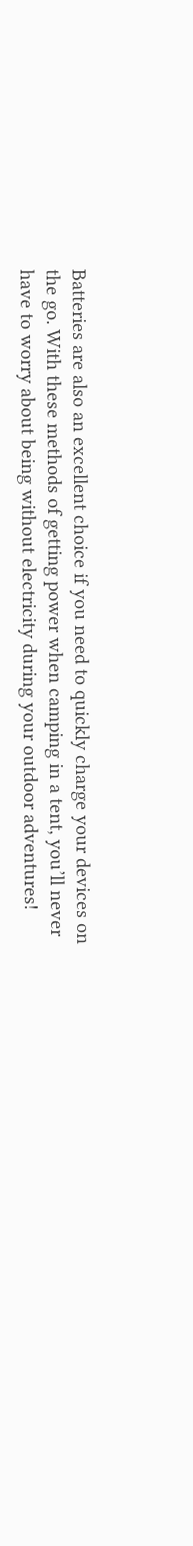Batteries are also an excellent choice if you need to quickly charge your devices on the go. With these methods of getting power when camping in a tent, you’ll never have to worry about being without electricity during your outdoor adventures!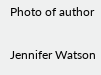Photo of author

Jennifer Watson